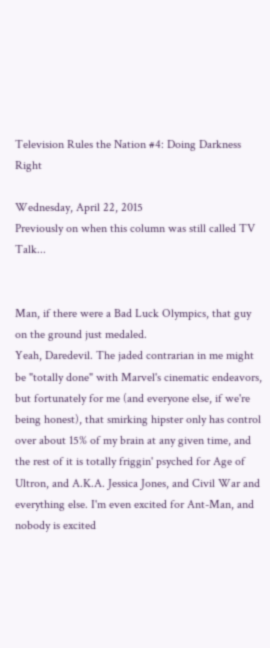Television Rules the Nation #4: Doing Darkness Right

Wednesday, April 22, 2015
Previously on when this column was still called TV Talk...


Man, if there were a Bad Luck Olympics, that guy on the ground just medaled.
Yeah, Daredevil. The jaded contrarian in me might be "totally done" with Marvel's cinematic endeavors, but fortunately for me (and everyone else, if we're being honest), that smirking hipster only has control over about 15% of my brain at any given time, and the rest of it is totally friggin' psyched for Age of Ultron, and A.K.A. Jessica Jones, and Civil War and everything else. I'm even excited for Ant-Man, and nobody is excited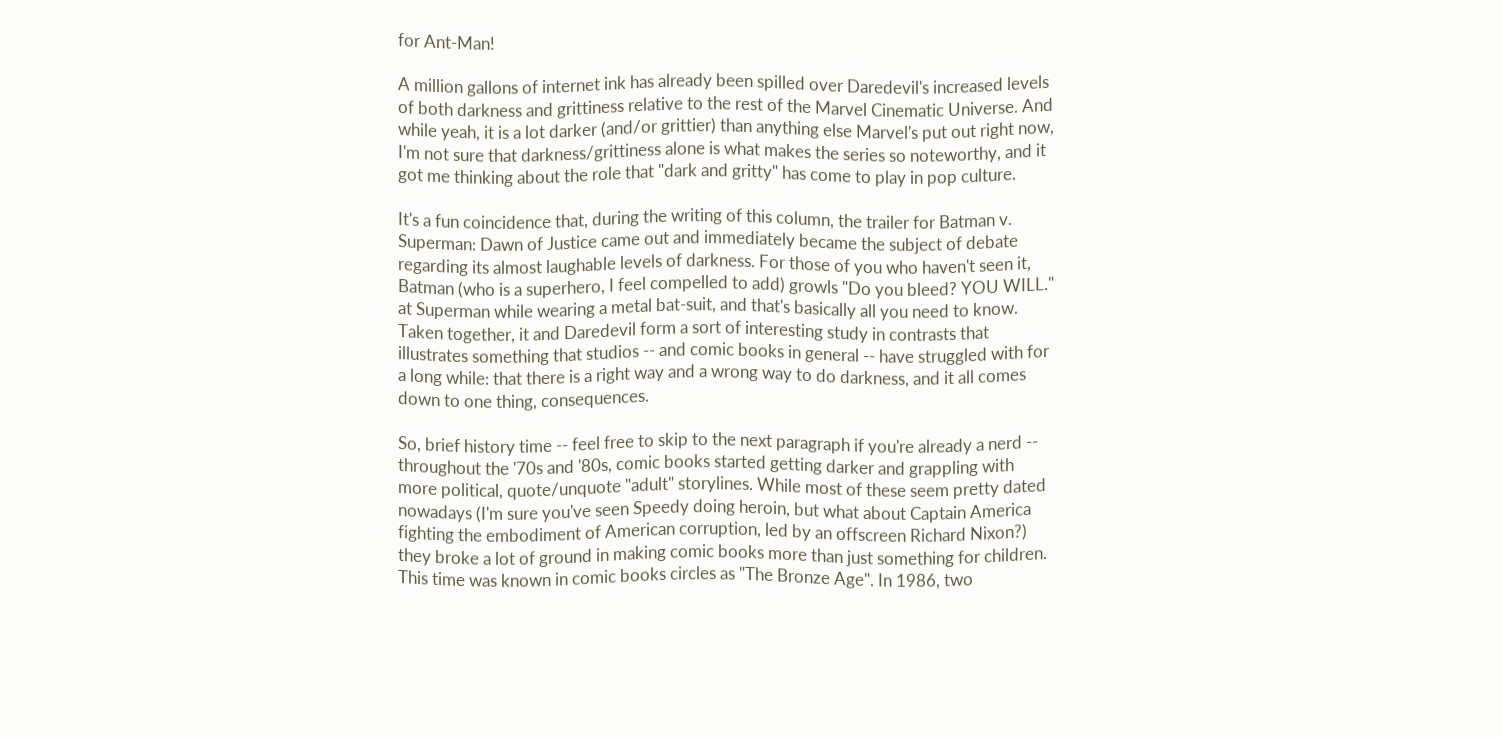for Ant-Man!

A million gallons of internet ink has already been spilled over Daredevil's increased levels of both darkness and grittiness relative to the rest of the Marvel Cinematic Universe. And while yeah, it is a lot darker (and/or grittier) than anything else Marvel's put out right now, I'm not sure that darkness/grittiness alone is what makes the series so noteworthy, and it got me thinking about the role that "dark and gritty" has come to play in pop culture.

It's a fun coincidence that, during the writing of this column, the trailer for Batman v. Superman: Dawn of Justice came out and immediately became the subject of debate regarding its almost laughable levels of darkness. For those of you who haven't seen it, Batman (who is a superhero, I feel compelled to add) growls "Do you bleed? YOU WILL." at Superman while wearing a metal bat-suit, and that's basically all you need to know. Taken together, it and Daredevil form a sort of interesting study in contrasts that illustrates something that studios -- and comic books in general -- have struggled with for a long while: that there is a right way and a wrong way to do darkness, and it all comes down to one thing, consequences.

So, brief history time -- feel free to skip to the next paragraph if you're already a nerd -- throughout the '70s and '80s, comic books started getting darker and grappling with more political, quote/unquote "adult" storylines. While most of these seem pretty dated nowadays (I'm sure you've seen Speedy doing heroin, but what about Captain America fighting the embodiment of American corruption, led by an offscreen Richard Nixon?) they broke a lot of ground in making comic books more than just something for children. This time was known in comic books circles as "The Bronze Age". In 1986, two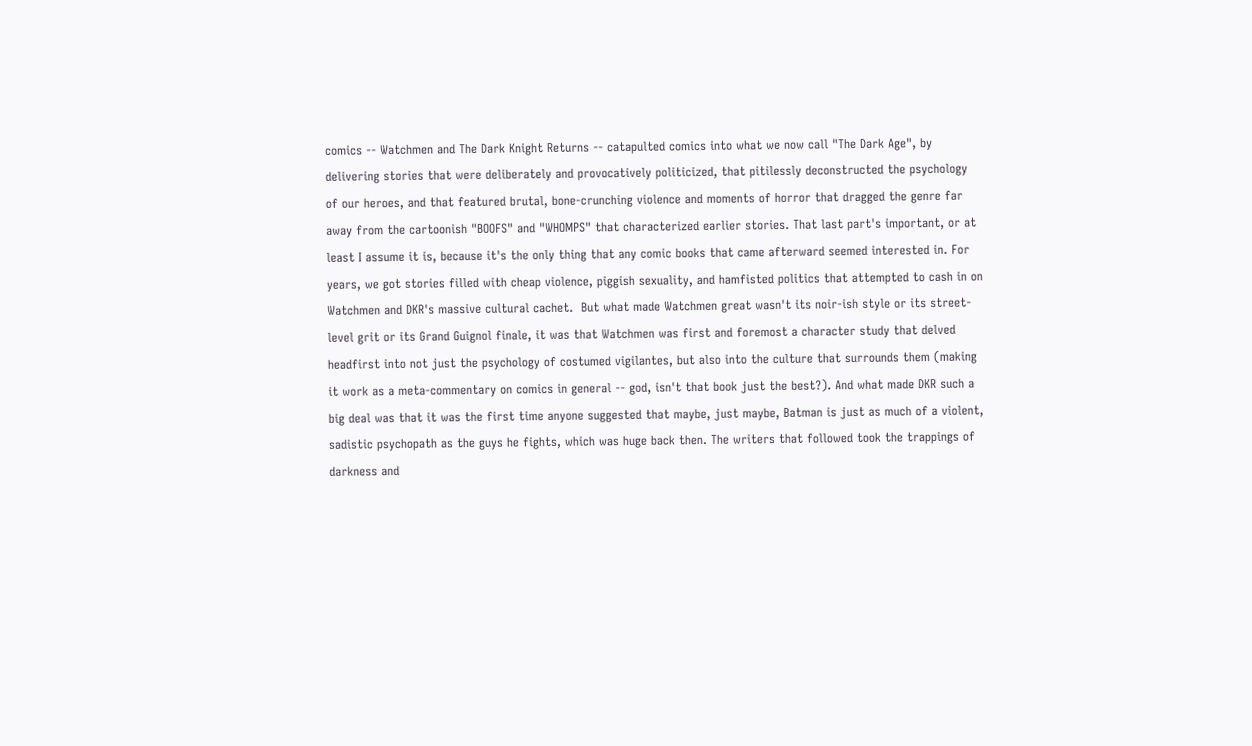comics -- Watchmen and The Dark Knight Returns -- catapulted comics into what we now call "The Dark Age", by delivering stories that were deliberately and provocatively politicized, that pitilessly deconstructed the psychology of our heroes, and that featured brutal, bone-crunching violence and moments of horror that dragged the genre far away from the cartoonish "BOOFS" and "WHOMPS" that characterized earlier stories. That last part's important, or at least I assume it is, because it's the only thing that any comic books that came afterward seemed interested in. For years, we got stories filled with cheap violence, piggish sexuality, and hamfisted politics that attempted to cash in on Watchmen and DKR's massive cultural cachet.  But what made Watchmen great wasn't its noir-ish style or its street-level grit or its Grand Guignol finale, it was that Watchmen was first and foremost a character study that delved headfirst into not just the psychology of costumed vigilantes, but also into the culture that surrounds them (making it work as a meta-commentary on comics in general -- god, isn't that book just the best?). And what made DKR such a big deal was that it was the first time anyone suggested that maybe, just maybe, Batman is just as much of a violent, sadistic psychopath as the guys he fights, which was huge back then. The writers that followed took the trappings of darkness and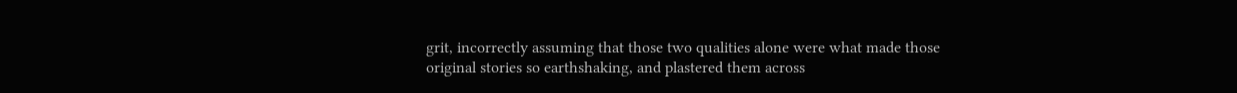grit, incorrectly assuming that those two qualities alone were what made those original stories so earthshaking, and plastered them across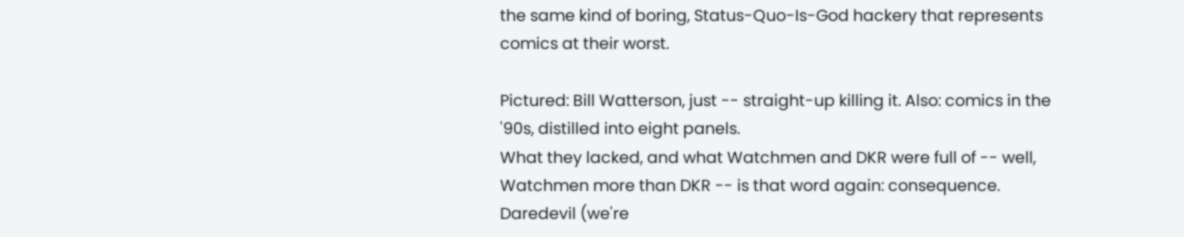the same kind of boring, Status-Quo-Is-God hackery that represents comics at their worst.

Pictured: Bill Watterson, just -- straight-up killing it. Also: comics in the '90s, distilled into eight panels.
What they lacked, and what Watchmen and DKR were full of -- well, Watchmen more than DKR -- is that word again: consequence. Daredevil (we're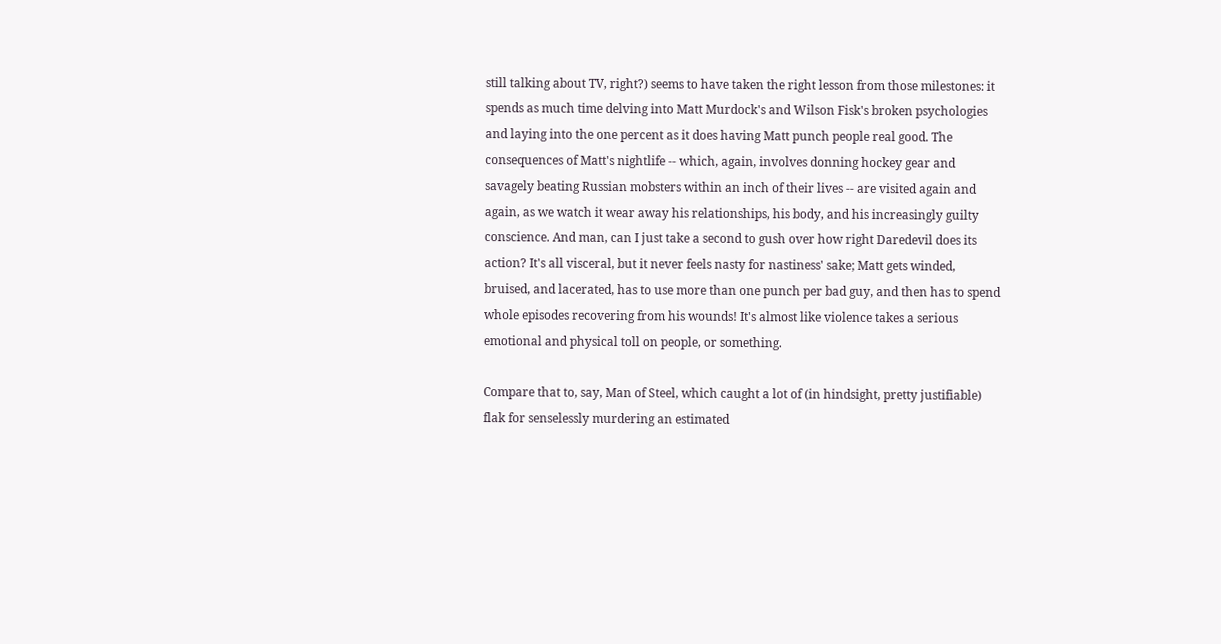still talking about TV, right?) seems to have taken the right lesson from those milestones: it spends as much time delving into Matt Murdock's and Wilson Fisk's broken psychologies and laying into the one percent as it does having Matt punch people real good. The consequences of Matt's nightlife -- which, again, involves donning hockey gear and savagely beating Russian mobsters within an inch of their lives -- are visited again and again, as we watch it wear away his relationships, his body, and his increasingly guilty conscience. And man, can I just take a second to gush over how right Daredevil does its action? It's all visceral, but it never feels nasty for nastiness' sake; Matt gets winded, bruised, and lacerated, has to use more than one punch per bad guy, and then has to spend whole episodes recovering from his wounds! It's almost like violence takes a serious emotional and physical toll on people, or something.

Compare that to, say, Man of Steel, which caught a lot of (in hindsight, pretty justifiable) flak for senselessly murdering an estimated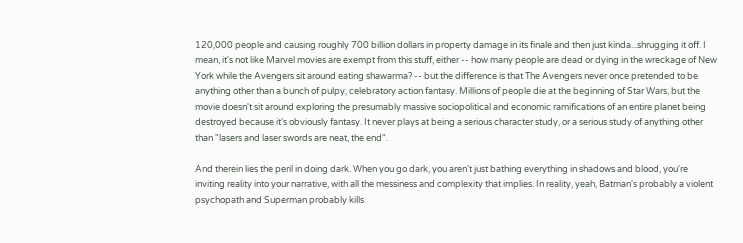120,000 people and causing roughly 700 billion dollars in property damage in its finale and then just kinda...shrugging it off. I mean, it's not like Marvel movies are exempt from this stuff, either -- how many people are dead or dying in the wreckage of New York while the Avengers sit around eating shawarma? -- but the difference is that The Avengers never once pretended to be anything other than a bunch of pulpy, celebratory action fantasy. Millions of people die at the beginning of Star Wars, but the movie doesn't sit around exploring the presumably massive sociopolitical and economic ramifications of an entire planet being destroyed because it's obviously fantasy. It never plays at being a serious character study, or a serious study of anything other than "lasers and laser swords are neat, the end".

And therein lies the peril in doing dark. When you go dark, you aren't just bathing everything in shadows and blood, you're inviting reality into your narrative, with all the messiness and complexity that implies. In reality, yeah, Batman's probably a violent psychopath and Superman probably kills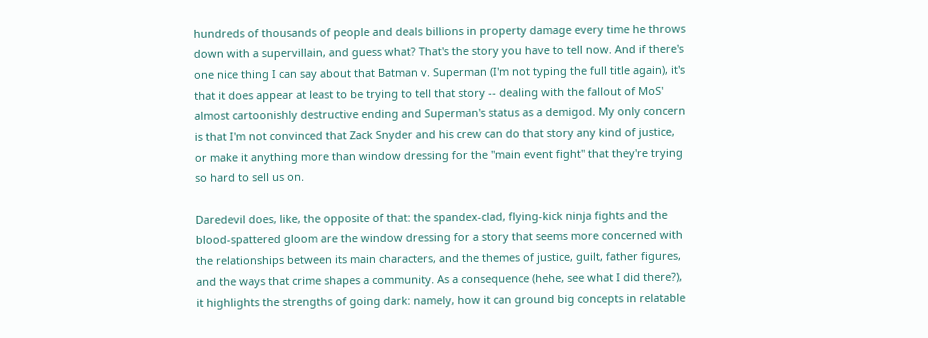hundreds of thousands of people and deals billions in property damage every time he throws down with a supervillain, and guess what? That's the story you have to tell now. And if there's one nice thing I can say about that Batman v. Superman (I'm not typing the full title again), it's that it does appear at least to be trying to tell that story -- dealing with the fallout of MoS' almost cartoonishly destructive ending and Superman's status as a demigod. My only concern is that I'm not convinced that Zack Snyder and his crew can do that story any kind of justice, or make it anything more than window dressing for the "main event fight" that they're trying so hard to sell us on.

Daredevil does, like, the opposite of that: the spandex-clad, flying-kick ninja fights and the blood-spattered gloom are the window dressing for a story that seems more concerned with the relationships between its main characters, and the themes of justice, guilt, father figures, and the ways that crime shapes a community. As a consequence (hehe, see what I did there?), it highlights the strengths of going dark: namely, how it can ground big concepts in relatable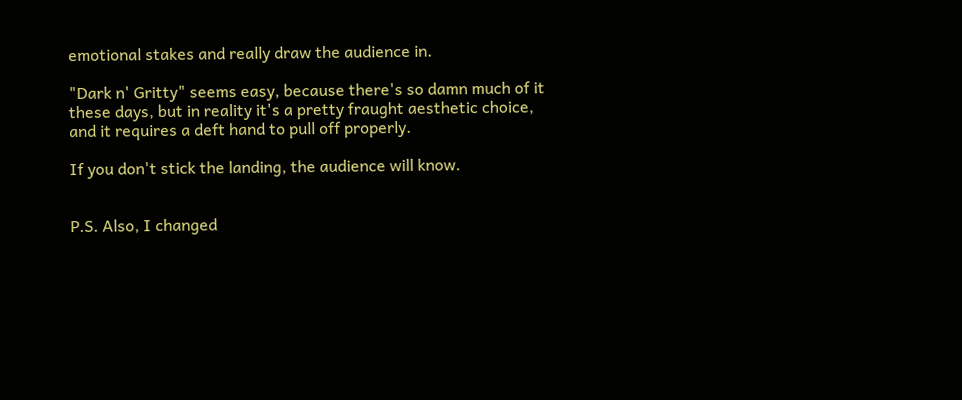emotional stakes and really draw the audience in.

"Dark n' Gritty" seems easy, because there's so damn much of it these days, but in reality it's a pretty fraught aesthetic choice, and it requires a deft hand to pull off properly.

If you don't stick the landing, the audience will know.


P.S. Also, I changed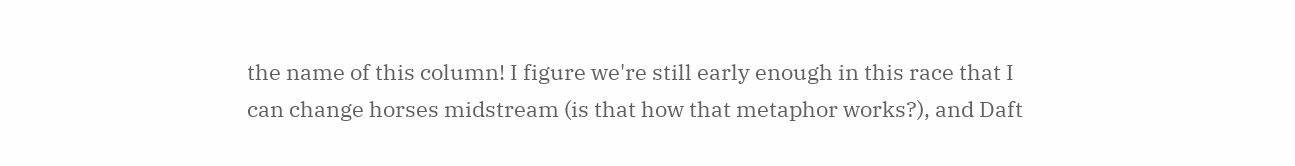the name of this column! I figure we're still early enough in this race that I can change horses midstream (is that how that metaphor works?), and Daft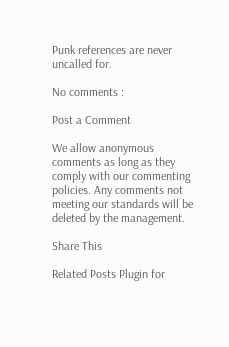Punk references are never uncalled for.

No comments :

Post a Comment

We allow anonymous comments as long as they comply with our commenting policies. Any comments not meeting our standards will be deleted by the management.

Share This

Related Posts Plugin for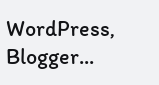WordPress, Blogger...